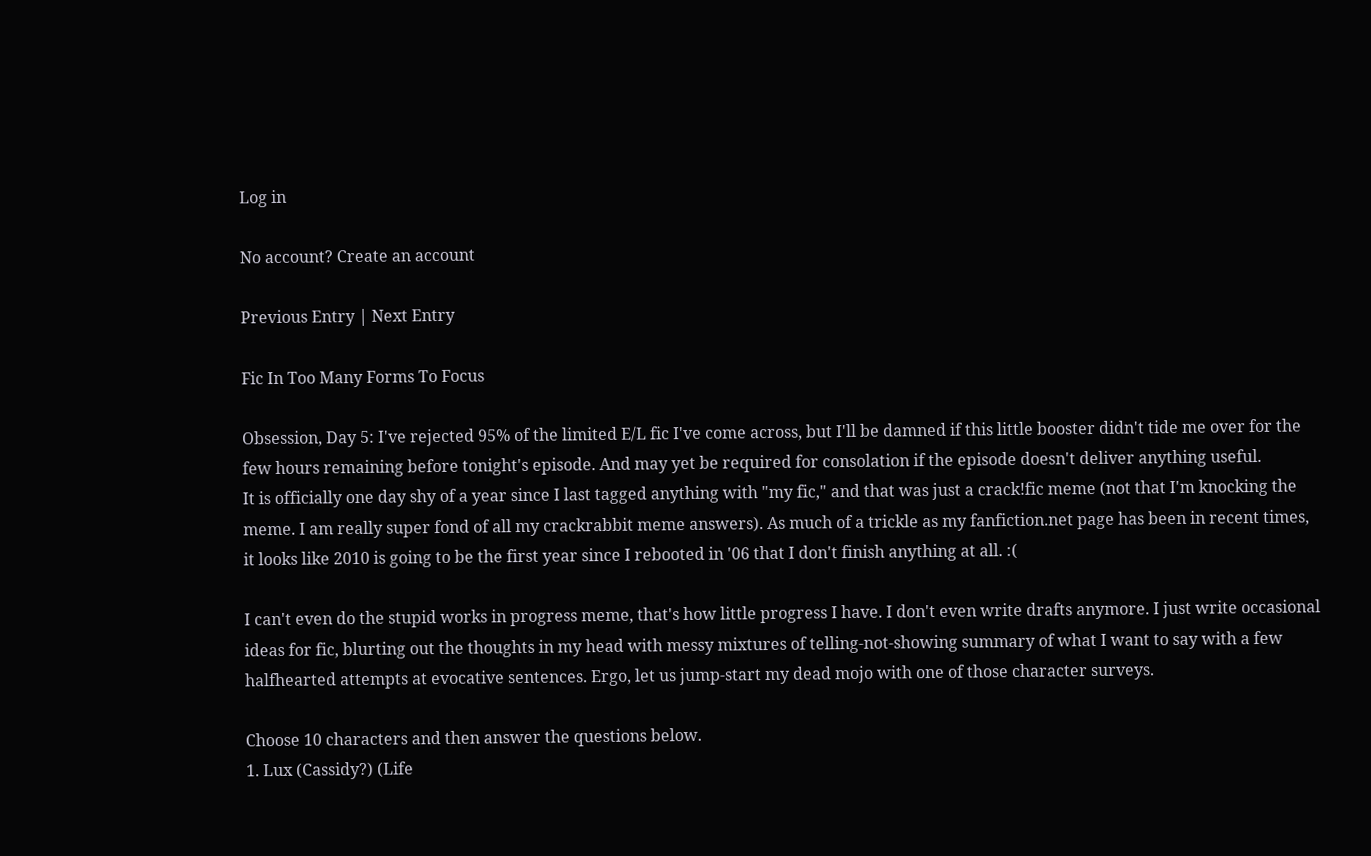Log in

No account? Create an account

Previous Entry | Next Entry

Fic In Too Many Forms To Focus

Obsession, Day 5: I've rejected 95% of the limited E/L fic I've come across, but I'll be damned if this little booster didn't tide me over for the few hours remaining before tonight's episode. And may yet be required for consolation if the episode doesn't deliver anything useful.
It is officially one day shy of a year since I last tagged anything with "my fic," and that was just a crack!fic meme (not that I'm knocking the meme. I am really super fond of all my crackrabbit meme answers). As much of a trickle as my fanfiction.net page has been in recent times, it looks like 2010 is going to be the first year since I rebooted in '06 that I don't finish anything at all. :(

I can't even do the stupid works in progress meme, that's how little progress I have. I don't even write drafts anymore. I just write occasional ideas for fic, blurting out the thoughts in my head with messy mixtures of telling-not-showing summary of what I want to say with a few halfhearted attempts at evocative sentences. Ergo, let us jump-start my dead mojo with one of those character surveys.

Choose 10 characters and then answer the questions below.
1. Lux (Cassidy?) (Life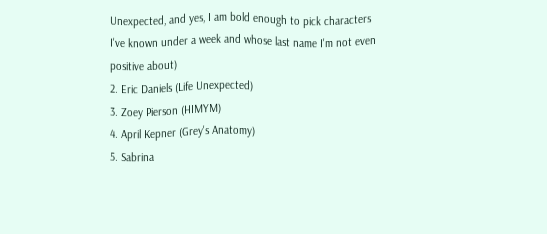Unexpected, and yes, I am bold enough to pick characters I've known under a week and whose last name I'm not even positive about)
2. Eric Daniels (Life Unexpected)
3. Zoey Pierson (HIMYM)
4. April Kepner (Grey's Anatomy)
5. Sabrina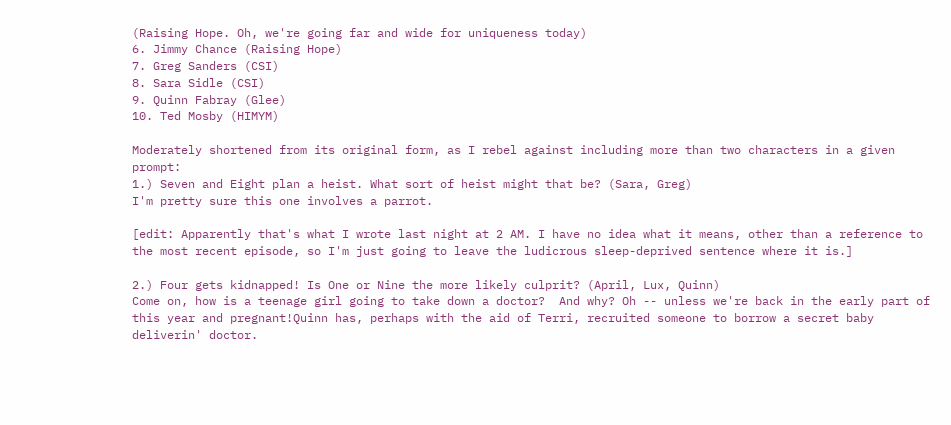(Raising Hope. Oh, we're going far and wide for uniqueness today)
6. Jimmy Chance (Raising Hope)
7. Greg Sanders (CSI)
8. Sara Sidle (CSI)
9. Quinn Fabray (Glee)
10. Ted Mosby (HIMYM)

Moderately shortened from its original form, as I rebel against including more than two characters in a given prompt:
1.) Seven and Eight plan a heist. What sort of heist might that be? (Sara, Greg)
I'm pretty sure this one involves a parrot.

[edit: Apparently that's what I wrote last night at 2 AM. I have no idea what it means, other than a reference to the most recent episode, so I'm just going to leave the ludicrous sleep-deprived sentence where it is.]

2.) Four gets kidnapped! Is One or Nine the more likely culprit? (April, Lux, Quinn)
Come on, how is a teenage girl going to take down a doctor?  And why? Oh -- unless we're back in the early part of this year and pregnant!Quinn has, perhaps with the aid of Terri, recruited someone to borrow a secret baby deliverin' doctor.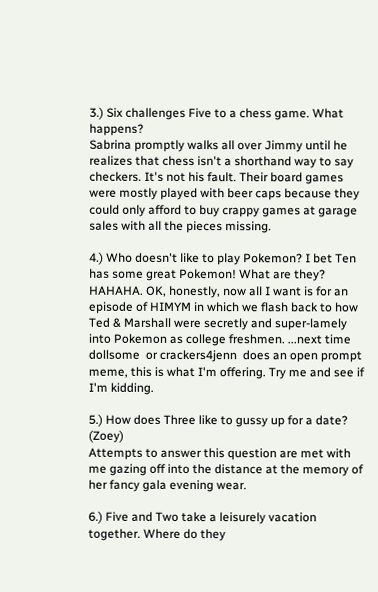3.) Six challenges Five to a chess game. What happens?
Sabrina promptly walks all over Jimmy until he realizes that chess isn't a shorthand way to say checkers. It's not his fault. Their board games were mostly played with beer caps because they could only afford to buy crappy games at garage sales with all the pieces missing.

4.) Who doesn't like to play Pokemon? I bet Ten has some great Pokemon! What are they?
HAHAHA. OK, honestly, now all I want is for an episode of HIMYM in which we flash back to how Ted & Marshall were secretly and super-lamely into Pokemon as college freshmen. ...next time dollsome  or crackers4jenn  does an open prompt meme, this is what I'm offering. Try me and see if I'm kidding.

5.) How does Three like to gussy up for a date? (Zoey)
Attempts to answer this question are met with me gazing off into the distance at the memory of her fancy gala evening wear.

6.) Five and Two take a leisurely vacation together. Where do they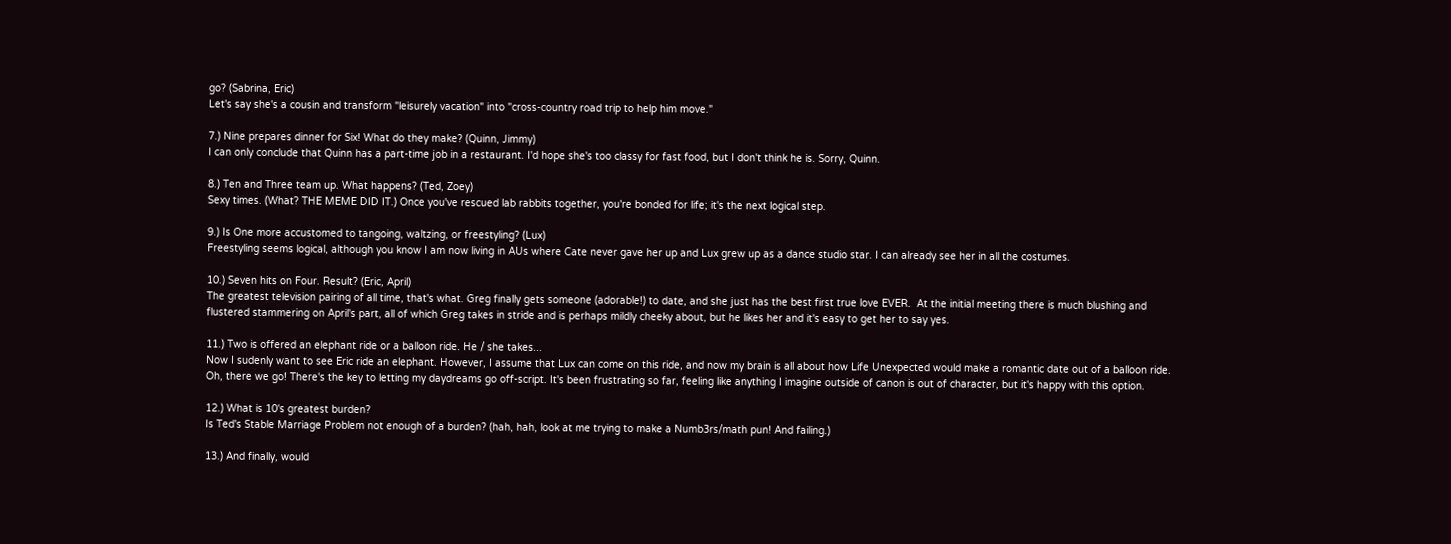go? (Sabrina, Eric)
Let's say she's a cousin and transform "leisurely vacation" into "cross-country road trip to help him move."

7.) Nine prepares dinner for Six! What do they make? (Quinn, Jimmy)
I can only conclude that Quinn has a part-time job in a restaurant. I'd hope she's too classy for fast food, but I don't think he is. Sorry, Quinn.

8.) Ten and Three team up. What happens? (Ted, Zoey)
Sexy times. (What? THE MEME DID IT.) Once you've rescued lab rabbits together, you're bonded for life; it's the next logical step.

9.) Is One more accustomed to tangoing, waltzing, or freestyling? (Lux)
Freestyling seems logical, although you know I am now living in AUs where Cate never gave her up and Lux grew up as a dance studio star. I can already see her in all the costumes.

10.) Seven hits on Four. Result? (Eric, April)
The greatest television pairing of all time, that's what. Greg finally gets someone (adorable!) to date, and she just has the best first true love EVER.  At the initial meeting there is much blushing and flustered stammering on April's part, all of which Greg takes in stride and is perhaps mildly cheeky about, but he likes her and it's easy to get her to say yes.

11.) Two is offered an elephant ride or a balloon ride. He / she takes...
Now I sudenly want to see Eric ride an elephant. However, I assume that Lux can come on this ride, and now my brain is all about how Life Unexpected would make a romantic date out of a balloon ride. Oh, there we go! There's the key to letting my daydreams go off-script. It's been frustrating so far, feeling like anything I imagine outside of canon is out of character, but it's happy with this option.

12.) What is 10's greatest burden?
Is Ted's Stable Marriage Problem not enough of a burden? (hah, hah, look at me trying to make a Numb3rs/math pun! And failing.)

13.) And finally, would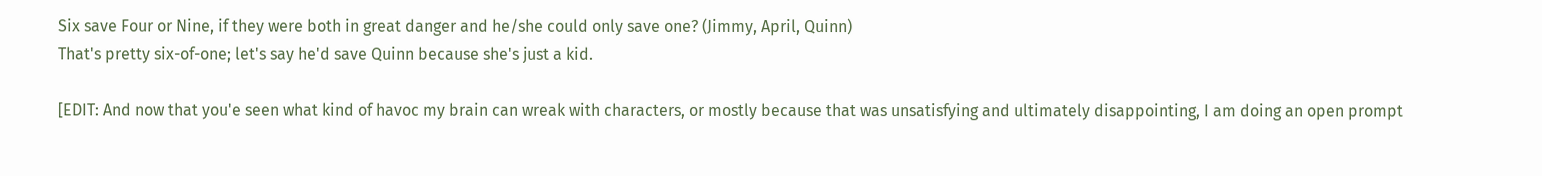Six save Four or Nine, if they were both in great danger and he/she could only save one? (Jimmy, April, Quinn)
That's pretty six-of-one; let's say he'd save Quinn because she's just a kid.

[EDIT: And now that you'e seen what kind of havoc my brain can wreak with characters, or mostly because that was unsatisfying and ultimately disappointing, I am doing an open prompt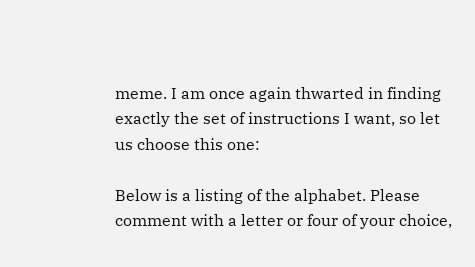meme. I am once again thwarted in finding exactly the set of instructions I want, so let us choose this one:

Below is a listing of the alphabet. Please comment with a letter or four of your choice,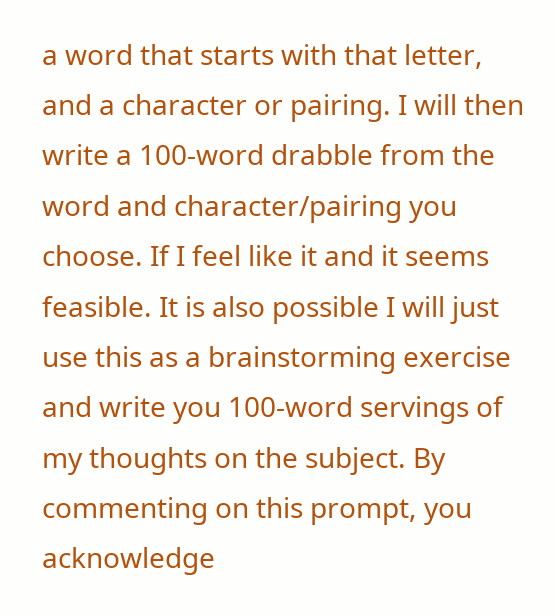a word that starts with that letter, and a character or pairing. I will then write a 100-word drabble from the word and character/pairing you choose. If I feel like it and it seems feasible. It is also possible I will just use this as a brainstorming exercise and write you 100-word servings of my thoughts on the subject. By commenting on this prompt, you acknowledge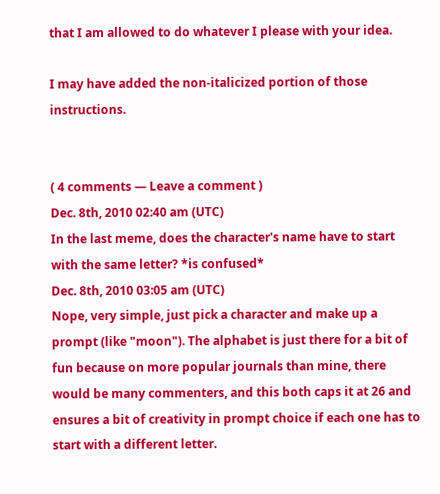that I am allowed to do whatever I please with your idea.

I may have added the non-italicized portion of those instructions.


( 4 comments — Leave a comment )
Dec. 8th, 2010 02:40 am (UTC)
In the last meme, does the character's name have to start with the same letter? *is confused*
Dec. 8th, 2010 03:05 am (UTC)
Nope, very simple, just pick a character and make up a prompt (like "moon"). The alphabet is just there for a bit of fun because on more popular journals than mine, there would be many commenters, and this both caps it at 26 and ensures a bit of creativity in prompt choice if each one has to start with a different letter.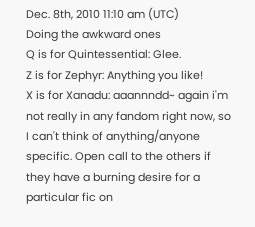Dec. 8th, 2010 11:10 am (UTC)
Doing the awkward ones
Q is for Quintessential: Glee.
Z is for Zephyr: Anything you like!
X is for Xanadu: aaannndd~ again i'm not really in any fandom right now, so I can't think of anything/anyone specific. Open call to the others if they have a burning desire for a particular fic on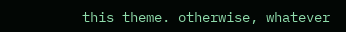this theme. otherwise, whatever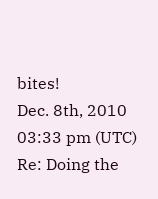bites!
Dec. 8th, 2010 03:33 pm (UTC)
Re: Doing the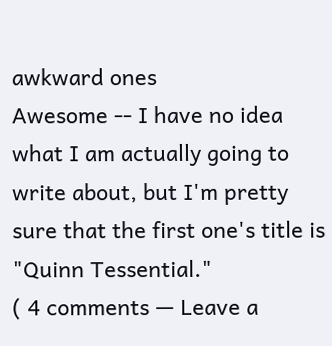awkward ones
Awesome -- I have no idea what I am actually going to write about, but I'm pretty sure that the first one's title is "Quinn Tessential."
( 4 comments — Leave a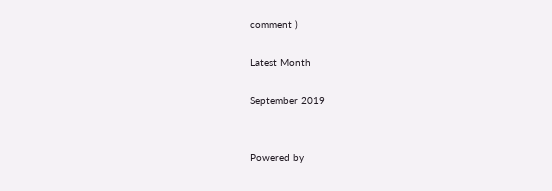comment )

Latest Month

September 2019


Powered by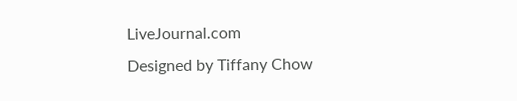LiveJournal.com
Designed by Tiffany Chow